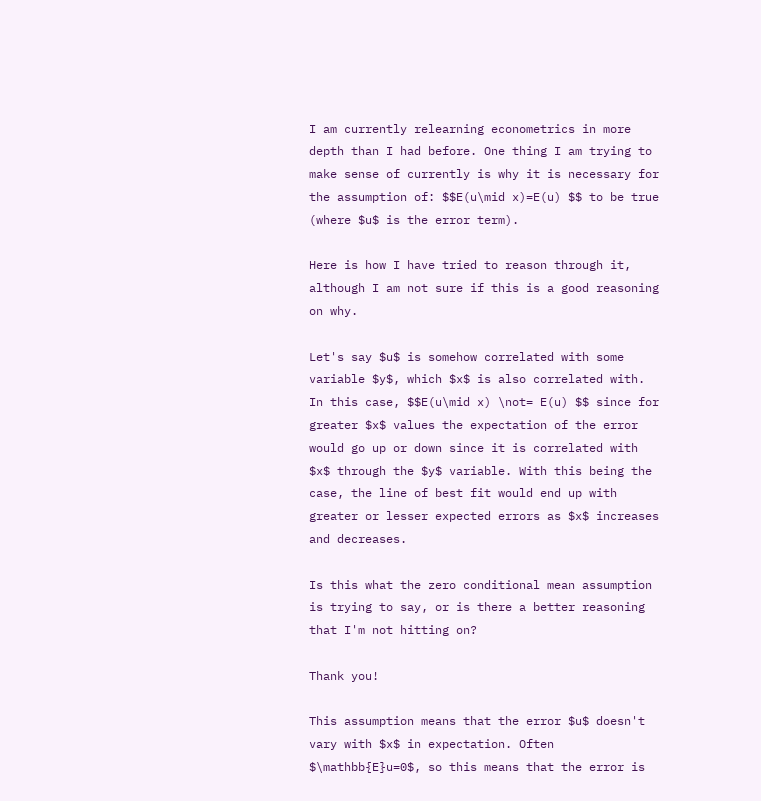I am currently relearning econometrics in more depth than I had before. One thing I am trying to make sense of currently is why it is necessary for the assumption of: $$E(u\mid x)=E(u) $$ to be true (where $u$ is the error term).

Here is how I have tried to reason through it, although I am not sure if this is a good reasoning on why.

Let's say $u$ is somehow correlated with some variable $y$, which $x$ is also correlated with. In this case, $$E(u\mid x) \not= E(u) $$ since for greater $x$ values the expectation of the error would go up or down since it is correlated with $x$ through the $y$ variable. With this being the case, the line of best fit would end up with greater or lesser expected errors as $x$ increases and decreases.

Is this what the zero conditional mean assumption is trying to say, or is there a better reasoning that I'm not hitting on?

Thank you!

This assumption means that the error $u$ doesn't vary with $x$ in expectation. Often $\mathbb{E}u=0$, so this means that the error is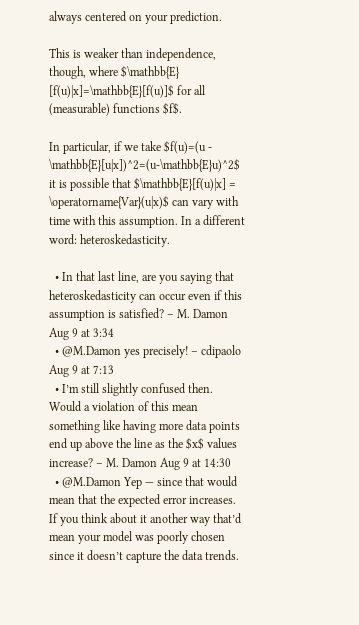always centered on your prediction.

This is weaker than independence, though, where $\mathbb{E} [f(u)|x]=\mathbb{E}[f(u)]$ for all (measurable) functions $f$.

In particular, if we take $f(u)=(u - \mathbb{E}[u|x])^2=(u-\mathbb{E}u)^2$ it is possible that $\mathbb{E}[f(u)|x] = \operatorname{Var}(u|x)$ can vary with time with this assumption. In a different word: heteroskedasticity.

  • In that last line, are you saying that heteroskedasticity can occur even if this assumption is satisfied? – M. Damon Aug 9 at 3:34
  • @M.Damon yes precisely! – cdipaolo Aug 9 at 7:13
  • I’m still slightly confused then. Would a violation of this mean something like having more data points end up above the line as the $x$ values increase? – M. Damon Aug 9 at 14:30
  • @M.Damon Yep — since that would mean that the expected error increases. If you think about it another way that’d mean your model was poorly chosen since it doesn’t capture the data trends.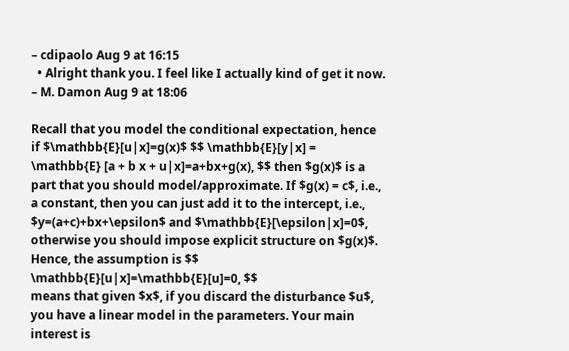– cdipaolo Aug 9 at 16:15
  • Alright thank you. I feel like I actually kind of get it now. – M. Damon Aug 9 at 18:06

Recall that you model the conditional expectation, hence if $\mathbb{E}[u|x]=g(x)$ $$ \mathbb{E}[y|x] = \mathbb{E} [a + b x + u|x]=a+bx+g(x), $$ then $g(x)$ is a part that you should model/approximate. If $g(x) = c$, i.e., a constant, then you can just add it to the intercept, i.e., $y=(a+c)+bx+\epsilon$ and $\mathbb{E}[\epsilon|x]=0$, otherwise you should impose explicit structure on $g(x)$. Hence, the assumption is $$ \mathbb{E}[u|x]=\mathbb{E}[u]=0, $$
means that given $x$, if you discard the disturbance $u$, you have a linear model in the parameters. Your main interest is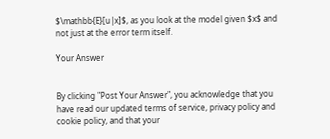$\mathbb{E}[u|x]$, as you look at the model given $x$ and not just at the error term itself.

Your Answer


By clicking "Post Your Answer", you acknowledge that you have read our updated terms of service, privacy policy and cookie policy, and that your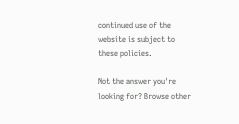continued use of the website is subject to these policies.

Not the answer you're looking for? Browse other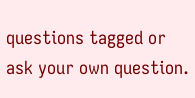questions tagged or ask your own question.